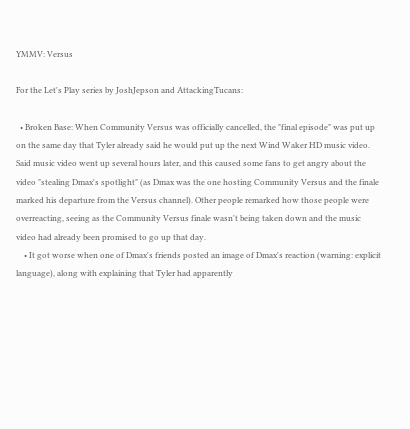YMMV: Versus

For the Let's Play series by JoshJepson and AttackingTucans:

  • Broken Base: When Community Versus was officially cancelled, the "final episode" was put up on the same day that Tyler already said he would put up the next Wind Waker HD music video. Said music video went up several hours later, and this caused some fans to get angry about the video "stealing Dmax's spotlight" (as Dmax was the one hosting Community Versus and the finale marked his departure from the Versus channel). Other people remarked how those people were overreacting, seeing as the Community Versus finale wasn't being taken down and the music video had already been promised to go up that day.
    • It got worse when one of Dmax's friends posted an image of Dmax's reaction (warning: explicit language), along with explaining that Tyler had apparently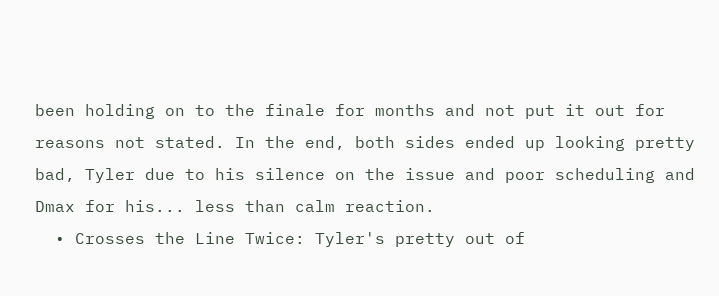been holding on to the finale for months and not put it out for reasons not stated. In the end, both sides ended up looking pretty bad, Tyler due to his silence on the issue and poor scheduling and Dmax for his... less than calm reaction.
  • Crosses the Line Twice: Tyler's pretty out of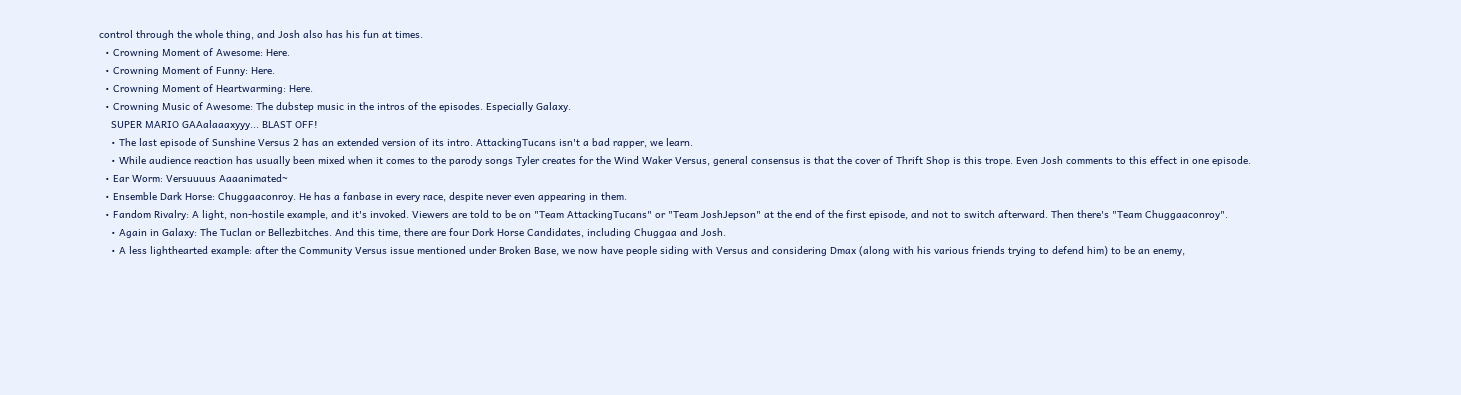control through the whole thing, and Josh also has his fun at times.
  • Crowning Moment of Awesome: Here.
  • Crowning Moment of Funny: Here.
  • Crowning Moment of Heartwarming: Here.
  • Crowning Music of Awesome: The dubstep music in the intros of the episodes. Especially Galaxy.
    SUPER MARIO GAAalaaaxyyy... BLAST OFF!
    • The last episode of Sunshine Versus 2 has an extended version of its intro. AttackingTucans isn't a bad rapper, we learn.
    • While audience reaction has usually been mixed when it comes to the parody songs Tyler creates for the Wind Waker Versus, general consensus is that the cover of Thrift Shop is this trope. Even Josh comments to this effect in one episode.
  • Ear Worm: Versuuuus Aaaanimated~
  • Ensemble Dark Horse: Chuggaaconroy. He has a fanbase in every race, despite never even appearing in them.
  • Fandom Rivalry: A light, non-hostile example, and it's invoked. Viewers are told to be on "Team AttackingTucans" or "Team JoshJepson" at the end of the first episode, and not to switch afterward. Then there's "Team Chuggaaconroy".
    • Again in Galaxy: The Tuclan or Bellezbitches. And this time, there are four Dork Horse Candidates, including Chuggaa and Josh.
    • A less lighthearted example: after the Community Versus issue mentioned under Broken Base, we now have people siding with Versus and considering Dmax (along with his various friends trying to defend him) to be an enemy,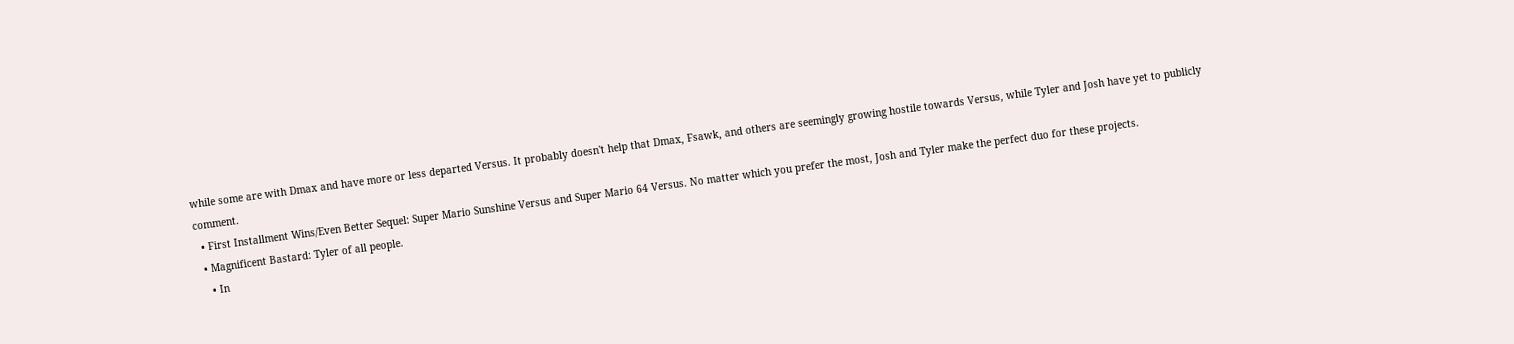while some are with Dmax and have more or less departed Versus. It probably doesn't help that Dmax, Fsawk, and others are seemingly growing hostile towards Versus, while Tyler and Josh have yet to publicly comment.
  • First Installment Wins/Even Better Sequel: Super Mario Sunshine Versus and Super Mario 64 Versus. No matter which you prefer the most, Josh and Tyler make the perfect duo for these projects.
  • Magnificent Bastard: Tyler of all people.
    • In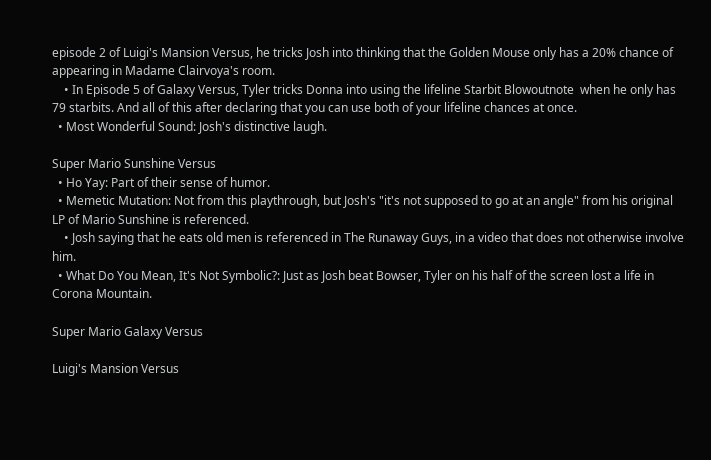episode 2 of Luigi's Mansion Versus, he tricks Josh into thinking that the Golden Mouse only has a 20% chance of appearing in Madame Clairvoya's room.
    • In Episode 5 of Galaxy Versus, Tyler tricks Donna into using the lifeline Starbit Blowoutnote  when he only has 79 starbits. And all of this after declaring that you can use both of your lifeline chances at once.
  • Most Wonderful Sound: Josh's distinctive laugh.

Super Mario Sunshine Versus
  • Ho Yay: Part of their sense of humor.
  • Memetic Mutation: Not from this playthrough, but Josh's "it's not supposed to go at an angle" from his original LP of Mario Sunshine is referenced.
    • Josh saying that he eats old men is referenced in The Runaway Guys, in a video that does not otherwise involve him.
  • What Do You Mean, It's Not Symbolic?: Just as Josh beat Bowser, Tyler on his half of the screen lost a life in Corona Mountain.

Super Mario Galaxy Versus

Luigi's Mansion Versus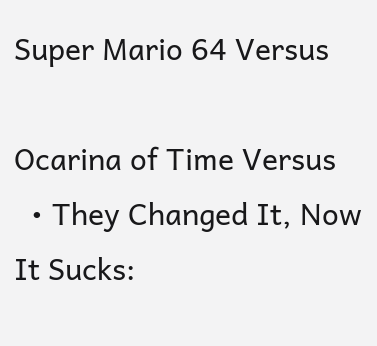Super Mario 64 Versus

Ocarina of Time Versus
  • They Changed It, Now It Sucks: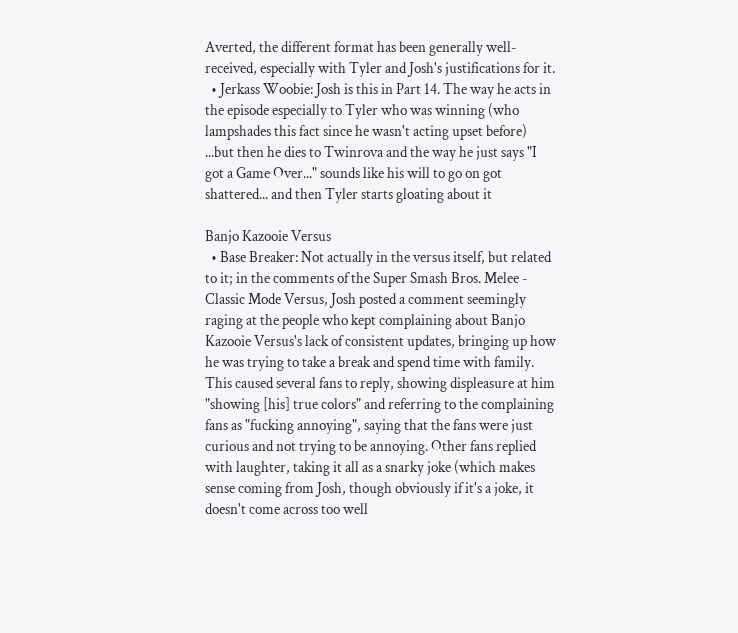Averted, the different format has been generally well-received, especially with Tyler and Josh's justifications for it.
  • Jerkass Woobie: Josh is this in Part 14. The way he acts in the episode especially to Tyler who was winning (who lampshades this fact since he wasn't acting upset before) ...but then he dies to Twinrova and the way he just says "I got a Game Over..." sounds like his will to go on got shattered... and then Tyler starts gloating about it

Banjo Kazooie Versus
  • Base Breaker: Not actually in the versus itself, but related to it; in the comments of the Super Smash Bros. Melee - Classic Mode Versus, Josh posted a comment seemingly raging at the people who kept complaining about Banjo Kazooie Versus's lack of consistent updates, bringing up how he was trying to take a break and spend time with family. This caused several fans to reply, showing displeasure at him "showing [his] true colors" and referring to the complaining fans as "fucking annoying", saying that the fans were just curious and not trying to be annoying. Other fans replied with laughter, taking it all as a snarky joke (which makes sense coming from Josh, though obviously if it's a joke, it doesn't come across too well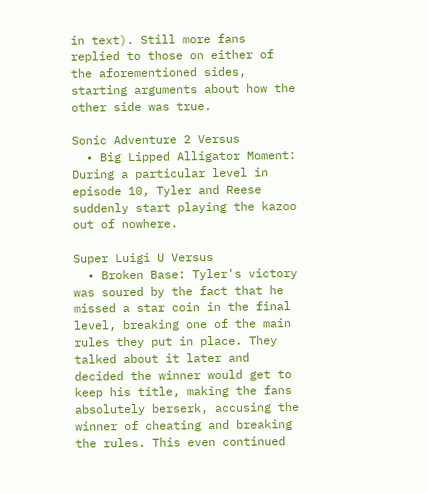in text). Still more fans replied to those on either of the aforementioned sides, starting arguments about how the other side was true.

Sonic Adventure 2 Versus
  • Big Lipped Alligator Moment: During a particular level in episode 10, Tyler and Reese suddenly start playing the kazoo out of nowhere.

Super Luigi U Versus
  • Broken Base: Tyler's victory was soured by the fact that he missed a star coin in the final level, breaking one of the main rules they put in place. They talked about it later and decided the winner would get to keep his title, making the fans absolutely berserk, accusing the winner of cheating and breaking the rules. This even continued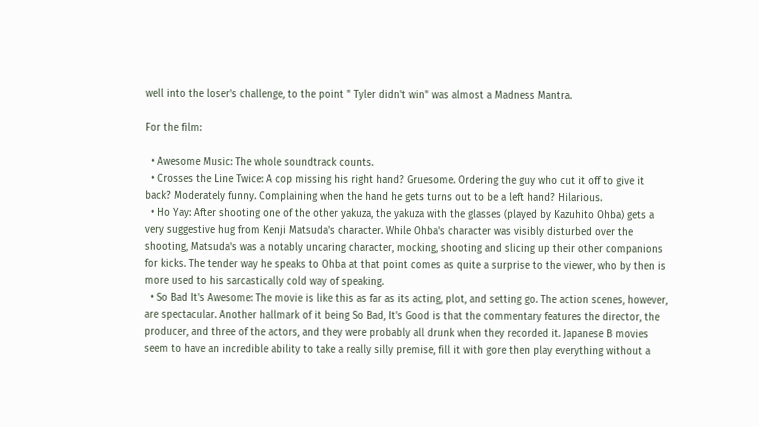well into the loser's challenge, to the point " Tyler didn't win" was almost a Madness Mantra.

For the film:

  • Awesome Music: The whole soundtrack counts.
  • Crosses the Line Twice: A cop missing his right hand? Gruesome. Ordering the guy who cut it off to give it back? Moderately funny. Complaining when the hand he gets turns out to be a left hand? Hilarious.
  • Ho Yay: After shooting one of the other yakuza, the yakuza with the glasses (played by Kazuhito Ohba) gets a very suggestive hug from Kenji Matsuda's character. While Ohba's character was visibly disturbed over the shooting, Matsuda's was a notably uncaring character, mocking, shooting and slicing up their other companions for kicks. The tender way he speaks to Ohba at that point comes as quite a surprise to the viewer, who by then is more used to his sarcastically cold way of speaking.
  • So Bad It's Awesome: The movie is like this as far as its acting, plot, and setting go. The action scenes, however, are spectacular. Another hallmark of it being So Bad, It's Good is that the commentary features the director, the producer, and three of the actors, and they were probably all drunk when they recorded it. Japanese B movies seem to have an incredible ability to take a really silly premise, fill it with gore then play everything without a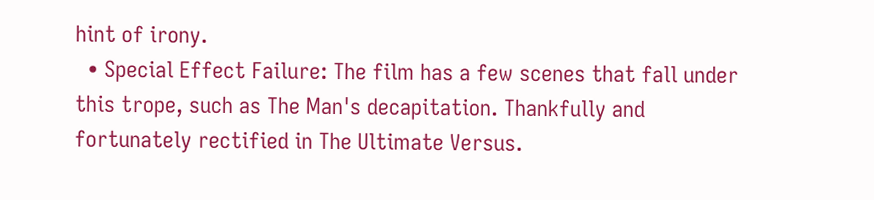hint of irony.
  • Special Effect Failure: The film has a few scenes that fall under this trope, such as The Man's decapitation. Thankfully and fortunately rectified in The Ultimate Versus.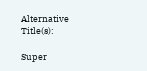Alternative Title(s):

Super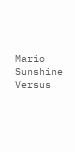Mario Sunshine Versus